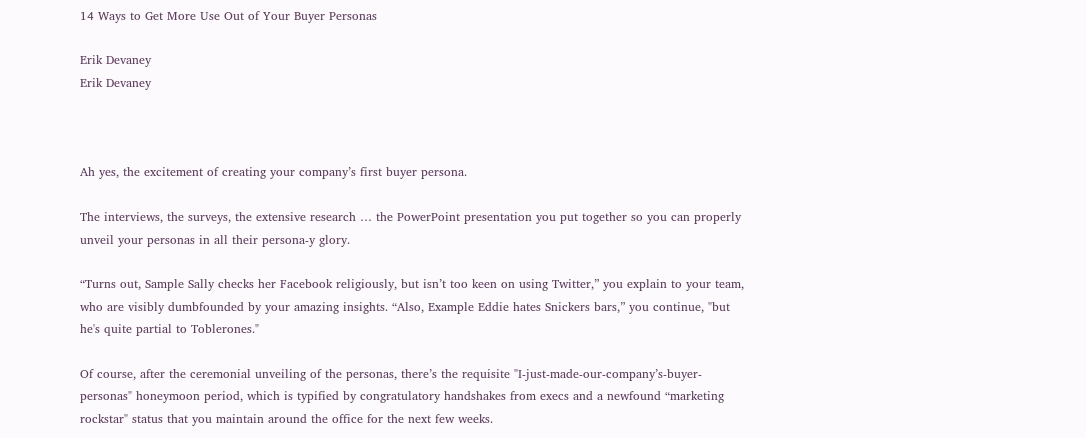14 Ways to Get More Use Out of Your Buyer Personas

Erik Devaney
Erik Devaney



Ah yes, the excitement of creating your company’s first buyer persona.

The interviews, the surveys, the extensive research … the PowerPoint presentation you put together so you can properly unveil your personas in all their persona-y glory.

“Turns out, Sample Sally checks her Facebook religiously, but isn’t too keen on using Twitter,” you explain to your team, who are visibly dumbfounded by your amazing insights. “Also, Example Eddie hates Snickers bars,” you continue, "but he's quite partial to Toblerones."

Of course, after the ceremonial unveiling of the personas, there’s the requisite "I-just-made-our-company’s-buyer-personas" honeymoon period, which is typified by congratulatory handshakes from execs and a newfound “marketing rockstar" status that you maintain around the office for the next few weeks.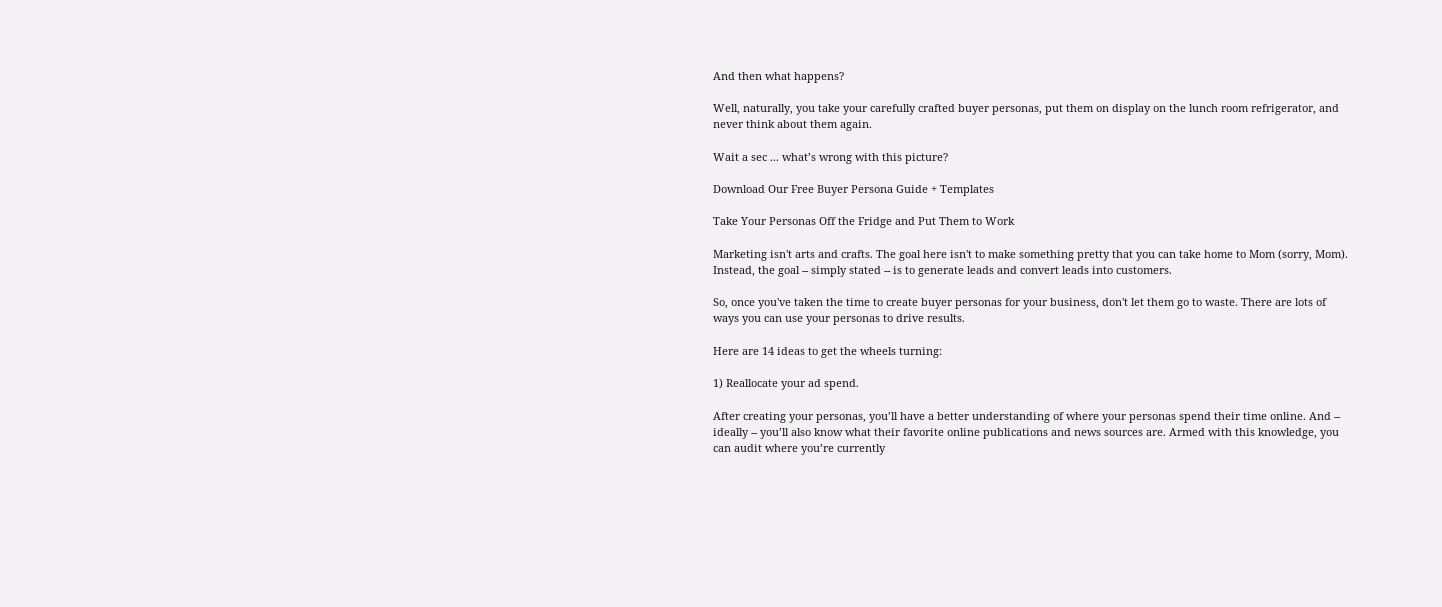And then what happens?

Well, naturally, you take your carefully crafted buyer personas, put them on display on the lunch room refrigerator, and never think about them again.

Wait a sec ... what’s wrong with this picture?

Download Our Free Buyer Persona Guide + Templates

Take Your Personas Off the Fridge and Put Them to Work

Marketing isn't arts and crafts. The goal here isn't to make something pretty that you can take home to Mom (sorry, Mom). Instead, the goal -- simply stated -- is to generate leads and convert leads into customers.

So, once you've taken the time to create buyer personas for your business, don't let them go to waste. There are lots of ways you can use your personas to drive results.

Here are 14 ideas to get the wheels turning:

1) Reallocate your ad spend.

After creating your personas, you’ll have a better understanding of where your personas spend their time online. And -- ideally -- you’ll also know what their favorite online publications and news sources are. Armed with this knowledge, you can audit where you’re currently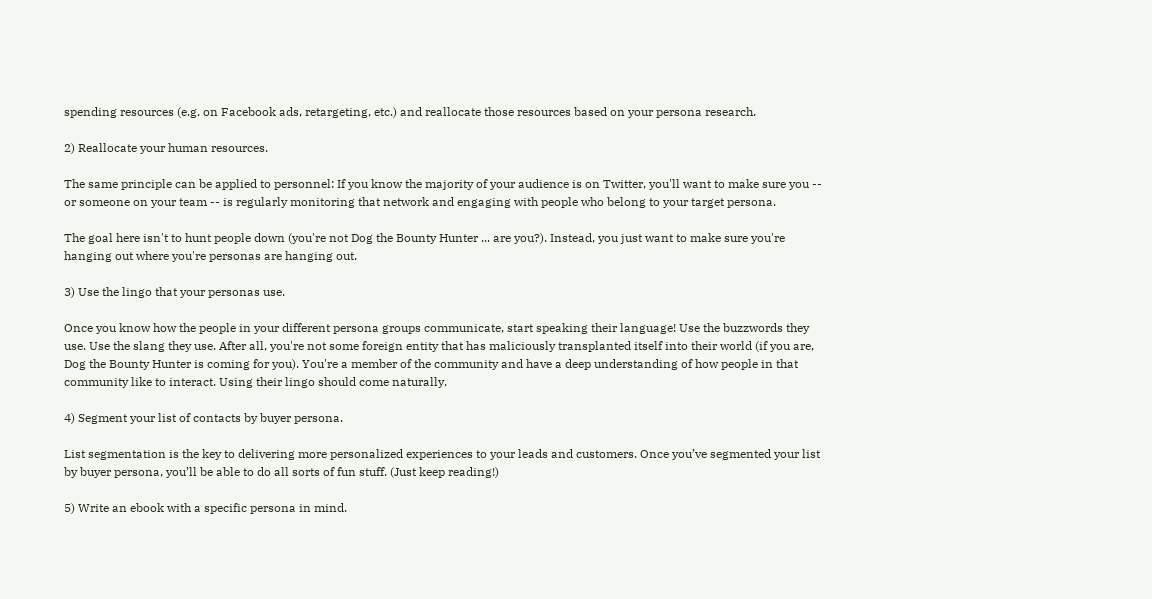spending resources (e.g. on Facebook ads, retargeting, etc.) and reallocate those resources based on your persona research.

2) Reallocate your human resources.

The same principle can be applied to personnel: If you know the majority of your audience is on Twitter, you'll want to make sure you -- or someone on your team -- is regularly monitoring that network and engaging with people who belong to your target persona.

The goal here isn't to hunt people down (you're not Dog the Bounty Hunter ... are you?). Instead, you just want to make sure you're hanging out where you're personas are hanging out.

3) Use the lingo that your personas use.

Once you know how the people in your different persona groups communicate, start speaking their language! Use the buzzwords they use. Use the slang they use. After all, you're not some foreign entity that has maliciously transplanted itself into their world (if you are, Dog the Bounty Hunter is coming for you). You're a member of the community and have a deep understanding of how people in that community like to interact. Using their lingo should come naturally.

4) Segment your list of contacts by buyer persona.

List segmentation is the key to delivering more personalized experiences to your leads and customers. Once you’ve segmented your list by buyer persona, you’ll be able to do all sorts of fun stuff. (Just keep reading!)

5) Write an ebook with a specific persona in mind.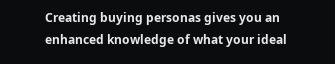Creating buying personas gives you an enhanced knowledge of what your ideal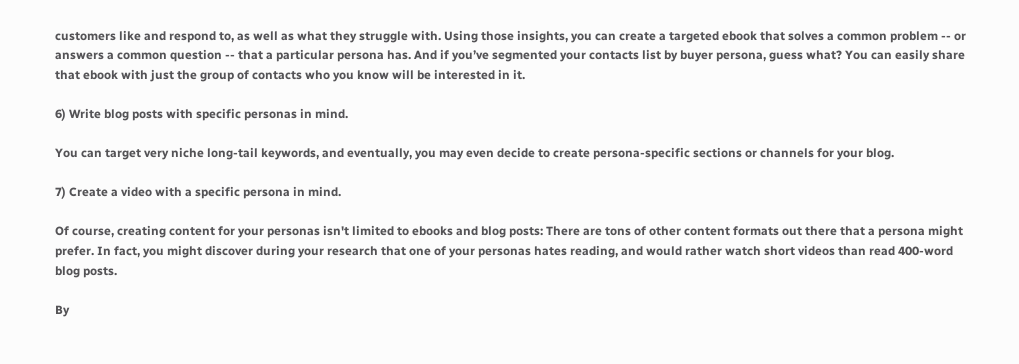customers like and respond to, as well as what they struggle with. Using those insights, you can create a targeted ebook that solves a common problem -- or answers a common question -- that a particular persona has. And if you’ve segmented your contacts list by buyer persona, guess what? You can easily share that ebook with just the group of contacts who you know will be interested in it.

6) Write blog posts with specific personas in mind.

You can target very niche long-tail keywords, and eventually, you may even decide to create persona-specific sections or channels for your blog.

7) Create a video with a specific persona in mind.

Of course, creating content for your personas isn't limited to ebooks and blog posts: There are tons of other content formats out there that a persona might prefer. In fact, you might discover during your research that one of your personas hates reading, and would rather watch short videos than read 400-word blog posts.

By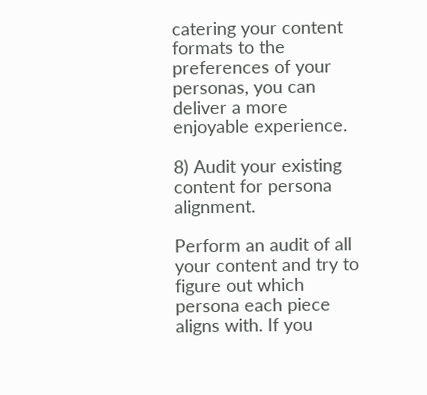catering your content formats to the preferences of your personas, you can deliver a more enjoyable experience.

8) Audit your existing content for persona alignment.

Perform an audit of all your content and try to figure out which persona each piece aligns with. If you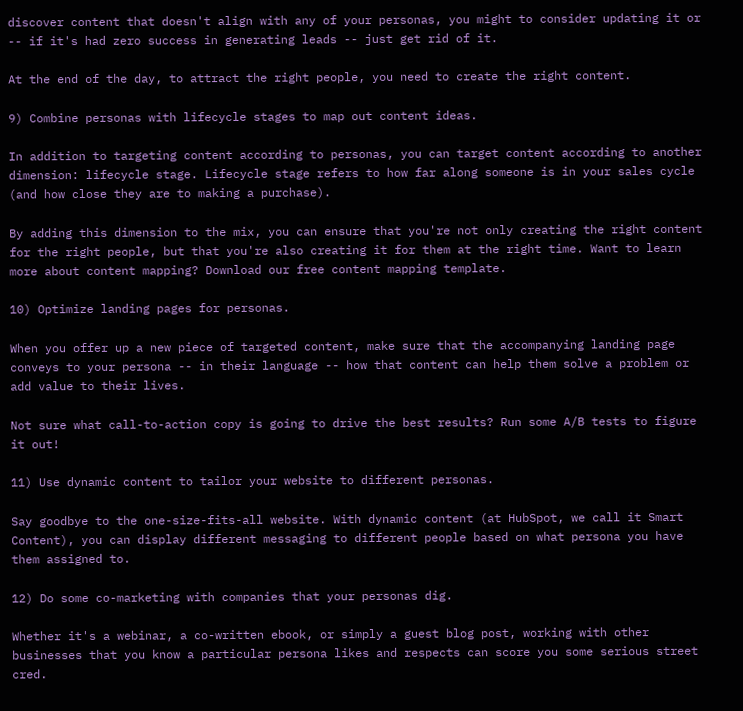discover content that doesn't align with any of your personas, you might to consider updating it or -- if it's had zero success in generating leads -- just get rid of it.

At the end of the day, to attract the right people, you need to create the right content.

9) Combine personas with lifecycle stages to map out content ideas.

In addition to targeting content according to personas, you can target content according to another dimension: lifecycle stage. Lifecycle stage refers to how far along someone is in your sales cycle (and how close they are to making a purchase).

By adding this dimension to the mix, you can ensure that you're not only creating the right content for the right people, but that you're also creating it for them at the right time. Want to learn more about content mapping? Download our free content mapping template.

10) Optimize landing pages for personas.

When you offer up a new piece of targeted content, make sure that the accompanying landing page conveys to your persona -- in their language -- how that content can help them solve a problem or add value to their lives.

Not sure what call-to-action copy is going to drive the best results? Run some A/B tests to figure it out!

11) Use dynamic content to tailor your website to different personas.

Say goodbye to the one-size-fits-all website. With dynamic content (at HubSpot, we call it Smart Content), you can display different messaging to different people based on what persona you have them assigned to.

12) Do some co-marketing with companies that your personas dig.

Whether it's a webinar, a co-written ebook, or simply a guest blog post, working with other businesses that you know a particular persona likes and respects can score you some serious street cred.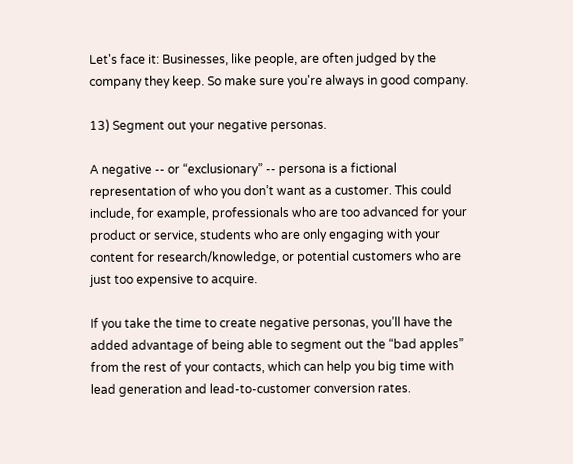Let's face it: Businesses, like people, are often judged by the company they keep. So make sure you're always in good company.

13) Segment out your negative personas.

A negative -- or “exclusionary” -- persona is a fictional representation of who you don’t want as a customer. This could include, for example, professionals who are too advanced for your product or service, students who are only engaging with your content for research/knowledge, or potential customers who are just too expensive to acquire.

If you take the time to create negative personas, you’ll have the added advantage of being able to segment out the “bad apples” from the rest of your contacts, which can help you big time with lead generation and lead-to-customer conversion rates.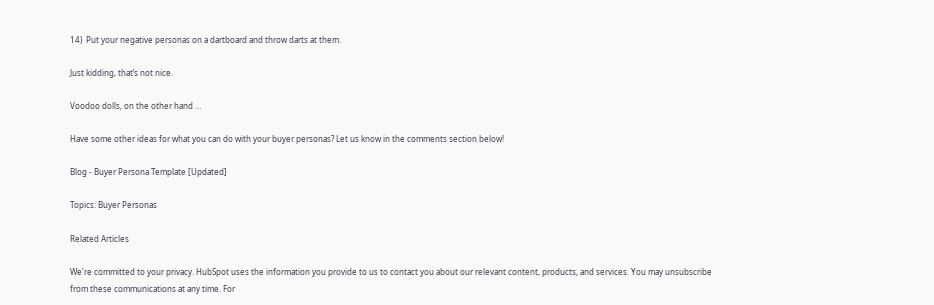14)  Put your negative personas on a dartboard and throw darts at them.

Just kidding, that’s not nice.

Voodoo dolls, on the other hand …

Have some other ideas for what you can do with your buyer personas? Let us know in the comments section below!

Blog - Buyer Persona Template [Updated]

Topics: Buyer Personas

Related Articles

We're committed to your privacy. HubSpot uses the information you provide to us to contact you about our relevant content, products, and services. You may unsubscribe from these communications at any time. For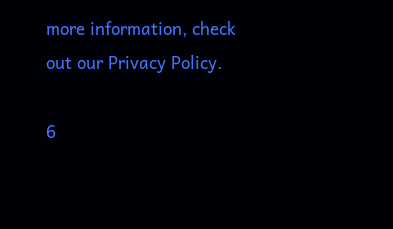more information, check out our Privacy Policy.

6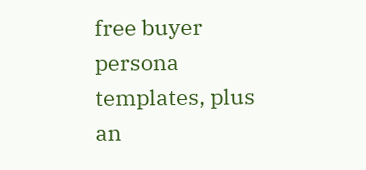free buyer persona templates, plus an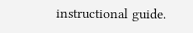instructional guide.